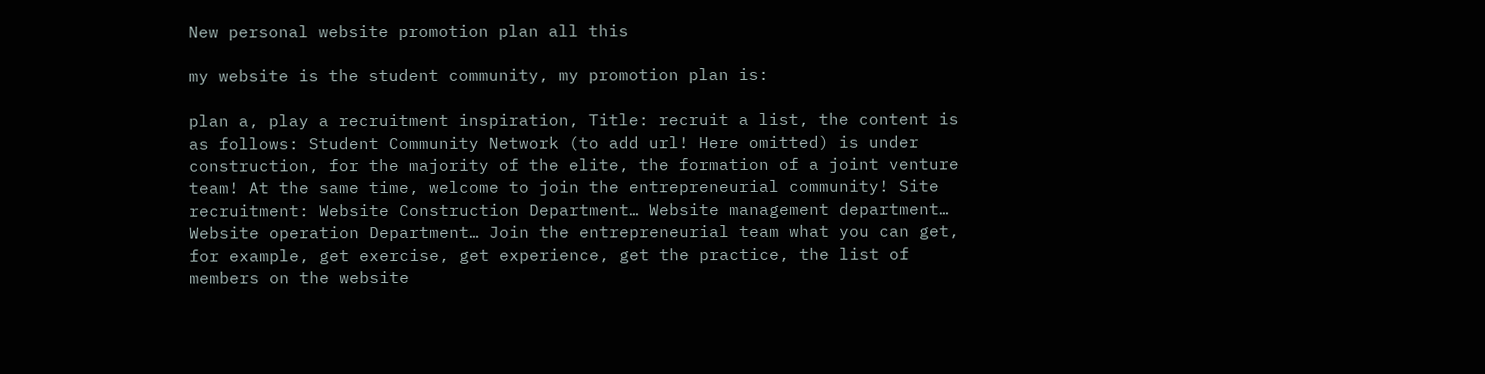New personal website promotion plan all this

my website is the student community, my promotion plan is:

plan a, play a recruitment inspiration, Title: recruit a list, the content is as follows: Student Community Network (to add url! Here omitted) is under construction, for the majority of the elite, the formation of a joint venture team! At the same time, welcome to join the entrepreneurial community! Site recruitment: Website Construction Department… Website management department… Website operation Department… Join the entrepreneurial team what you can get, for example, get exercise, get experience, get the practice, the list of members on the website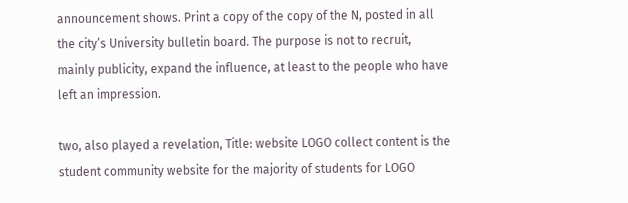announcement shows. Print a copy of the copy of the N, posted in all the city’s University bulletin board. The purpose is not to recruit, mainly publicity, expand the influence, at least to the people who have left an impression.

two, also played a revelation, Title: website LOGO collect content is the student community website for the majority of students for LOGO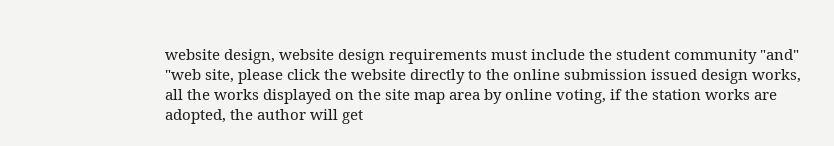website design, website design requirements must include the student community "and" "web site, please click the website directly to the online submission issued design works, all the works displayed on the site map area by online voting, if the station works are adopted, the author will get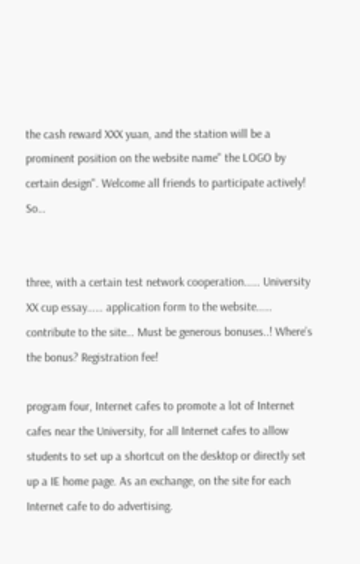the cash reward XXX yuan, and the station will be a prominent position on the website name" the LOGO by certain design". Welcome all friends to participate actively! So…


three, with a certain test network cooperation…… University XX cup essay…… application form to the website…… contribute to the site… Must be generous bonuses..! Where’s the bonus? Registration fee!

program four, Internet cafes to promote a lot of Internet cafes near the University, for all Internet cafes to allow students to set up a shortcut on the desktop or directly set up a IE home page. As an exchange, on the site for each Internet cafe to do advertising.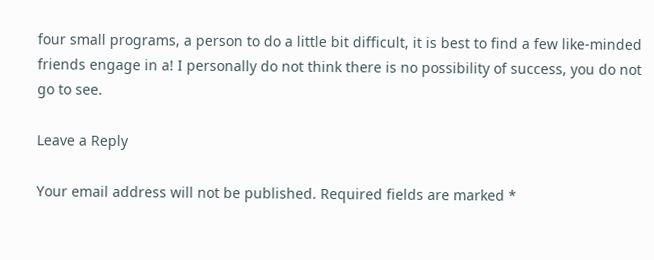four small programs, a person to do a little bit difficult, it is best to find a few like-minded friends engage in a! I personally do not think there is no possibility of success, you do not go to see.

Leave a Reply

Your email address will not be published. Required fields are marked *